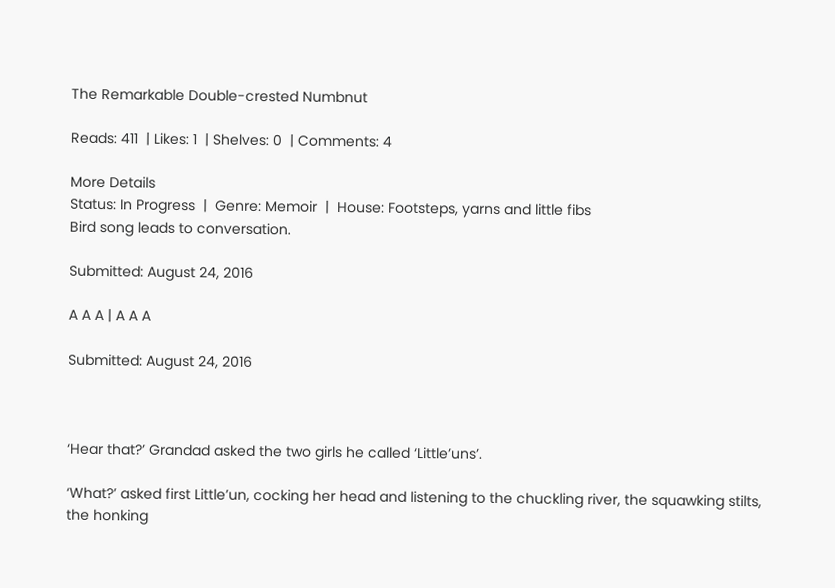The Remarkable Double-crested Numbnut

Reads: 411  | Likes: 1  | Shelves: 0  | Comments: 4

More Details
Status: In Progress  |  Genre: Memoir  |  House: Footsteps, yarns and little fibs
Bird song leads to conversation.

Submitted: August 24, 2016

A A A | A A A

Submitted: August 24, 2016



‘Hear that?’ Grandad asked the two girls he called ‘Little’uns’.

‘What?’ asked first Little’un, cocking her head and listening to the chuckling river, the squawking stilts, the honking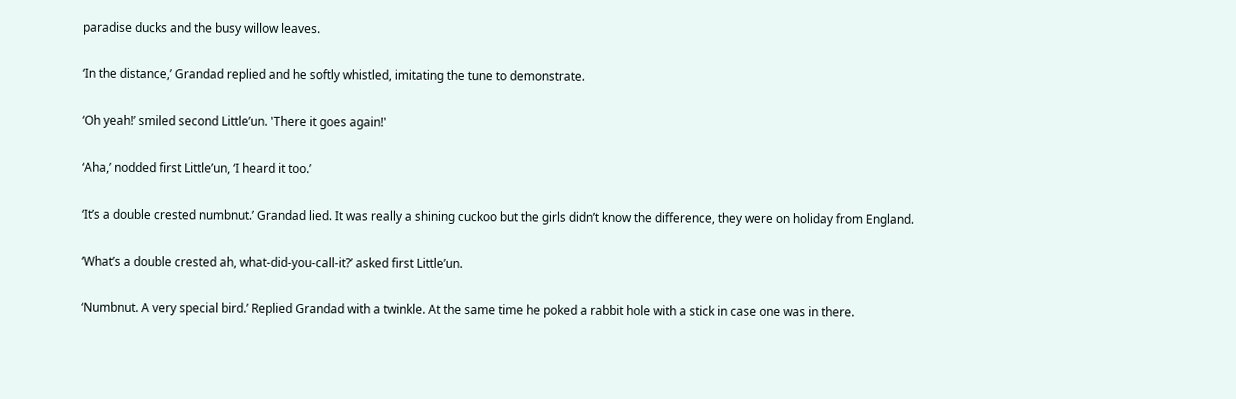paradise ducks and the busy willow leaves.

‘In the distance,’ Grandad replied and he softly whistled, imitating the tune to demonstrate.

‘Oh yeah!’ smiled second Little’un. 'There it goes again!'

‘Aha,’ nodded first Little’un, ‘I heard it too.’

‘It’s a double crested numbnut.’ Grandad lied. It was really a shining cuckoo but the girls didn’t know the difference, they were on holiday from England.

‘What’s a double crested ah, what-did-you-call-it?’ asked first Little’un.

‘Numbnut. A very special bird.’ Replied Grandad with a twinkle. At the same time he poked a rabbit hole with a stick in case one was in there.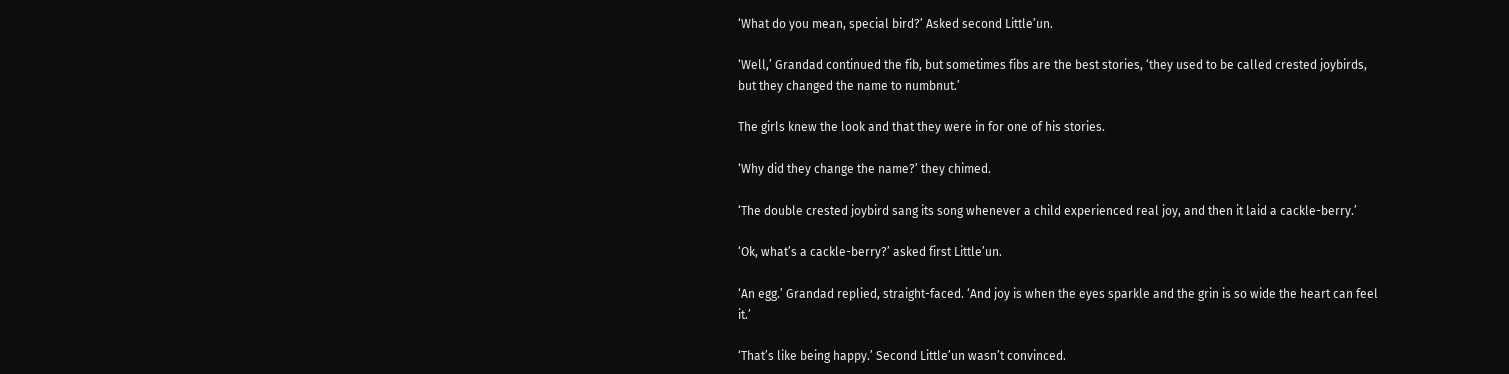‘What do you mean, special bird?’ Asked second Little’un.

‘Well,’ Grandad continued the fib, but sometimes fibs are the best stories, ‘they used to be called crested joybirds, but they changed the name to numbnut.’

The girls knew the look and that they were in for one of his stories.

‘Why did they change the name?’ they chimed.

‘The double crested joybird sang its song whenever a child experienced real joy, and then it laid a cackle-berry.’

‘Ok, what’s a cackle-berry?’ asked first Little’un.

‘An egg.’ Grandad replied, straight-faced. ‘And joy is when the eyes sparkle and the grin is so wide the heart can feel it.’

‘That’s like being happy.’ Second Little’un wasn’t convinced.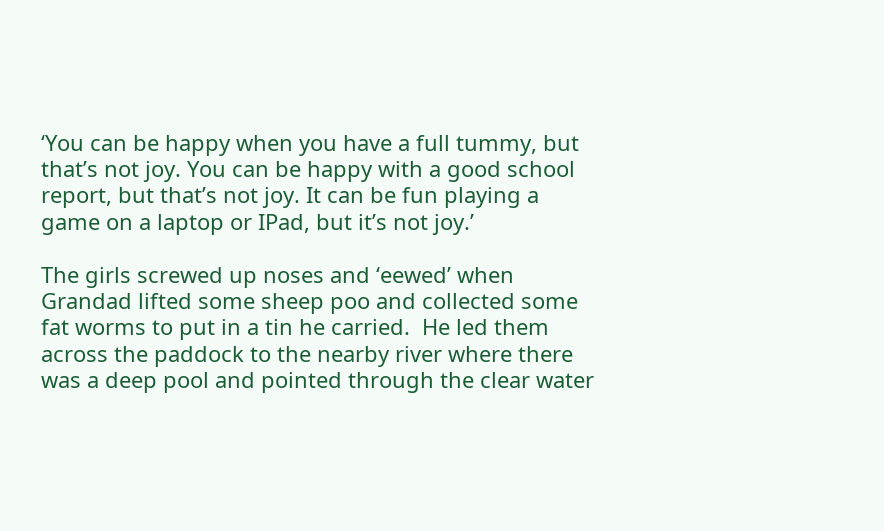‘You can be happy when you have a full tummy, but that’s not joy. You can be happy with a good school report, but that’s not joy. It can be fun playing a game on a laptop or IPad, but it’s not joy.’

The girls screwed up noses and ‘eewed’ when Grandad lifted some sheep poo and collected some fat worms to put in a tin he carried.  He led them across the paddock to the nearby river where there was a deep pool and pointed through the clear water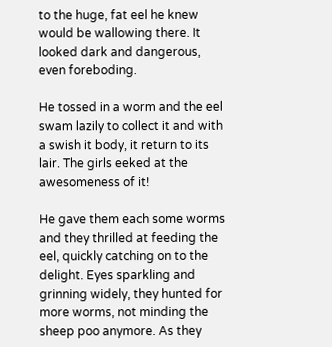to the huge, fat eel he knew would be wallowing there. It looked dark and dangerous, even foreboding.

He tossed in a worm and the eel swam lazily to collect it and with a swish it body, it return to its lair. The girls eeked at the awesomeness of it!

He gave them each some worms and they thrilled at feeding the eel, quickly catching on to the delight. Eyes sparkling and grinning widely, they hunted for more worms, not minding the sheep poo anymore. As they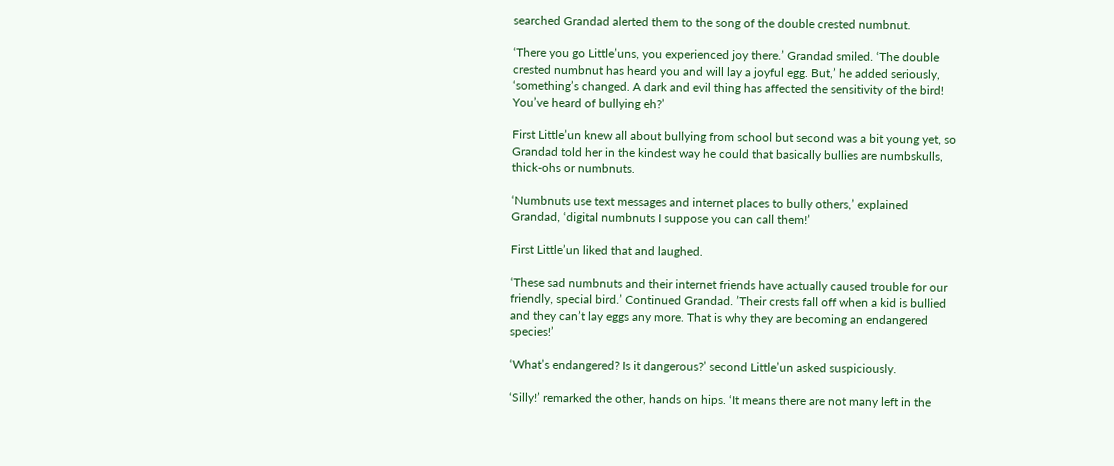searched Grandad alerted them to the song of the double crested numbnut.

‘There you go Little’uns, you experienced joy there.’ Grandad smiled. ‘The double crested numbnut has heard you and will lay a joyful egg. But,’ he added seriously, ‘something’s changed. A dark and evil thing has affected the sensitivity of the bird! You’ve heard of bullying eh?’

First Little’un knew all about bullying from school but second was a bit young yet, so Grandad told her in the kindest way he could that basically bullies are numbskulls, thick-ohs or numbnuts.

‘Numbnuts use text messages and internet places to bully others,’ explained Grandad, ‘digital numbnuts I suppose you can call them!’

First Little’un liked that and laughed.

‘These sad numbnuts and their internet friends have actually caused trouble for our friendly, special bird.’ Continued Grandad. ’Their crests fall off when a kid is bullied and they can’t lay eggs any more. That is why they are becoming an endangered species!’

‘What’s endangered? Is it dangerous?’ second Little’un asked suspiciously.

‘Silly!’ remarked the other, hands on hips. ‘It means there are not many left in the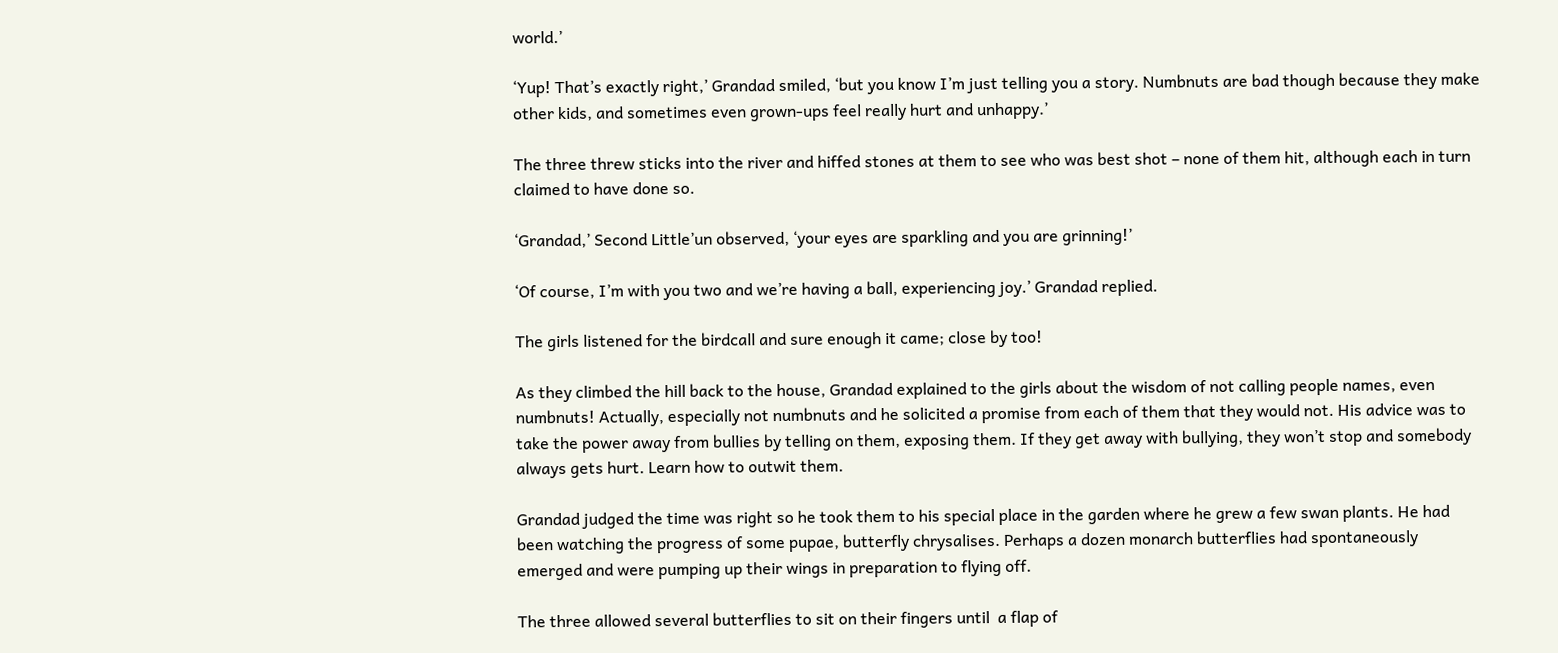world.’

‘Yup! That’s exactly right,’ Grandad smiled, ‘but you know I’m just telling you a story. Numbnuts are bad though because they make other kids, and sometimes even grown-ups feel really hurt and unhappy.’

The three threw sticks into the river and hiffed stones at them to see who was best shot – none of them hit, although each in turn claimed to have done so.

‘Grandad,’ Second Little’un observed, ‘your eyes are sparkling and you are grinning!’

‘Of course, I’m with you two and we’re having a ball, experiencing joy.’ Grandad replied.

The girls listened for the birdcall and sure enough it came; close by too!

As they climbed the hill back to the house, Grandad explained to the girls about the wisdom of not calling people names, even numbnuts! Actually, especially not numbnuts and he solicited a promise from each of them that they would not. His advice was to take the power away from bullies by telling on them, exposing them. If they get away with bullying, they won’t stop and somebody always gets hurt. Learn how to outwit them.

Grandad judged the time was right so he took them to his special place in the garden where he grew a few swan plants. He had been watching the progress of some pupae, butterfly chrysalises. Perhaps a dozen monarch butterflies had spontaneously emerged and were pumping up their wings in preparation to flying off.

The three allowed several butterflies to sit on their fingers until  a flap of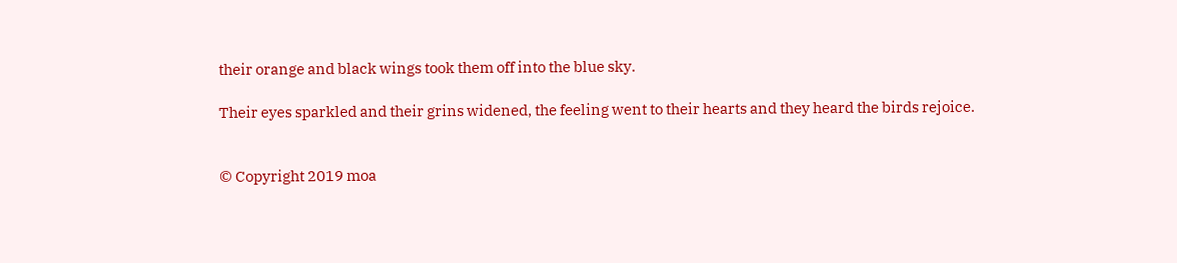their orange and black wings took them off into the blue sky.

Their eyes sparkled and their grins widened, the feeling went to their hearts and they heard the birds rejoice.


© Copyright 2019 moa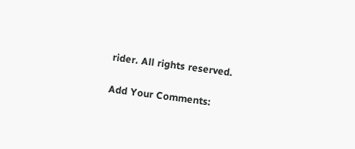rider. All rights reserved.

Add Your Comments: